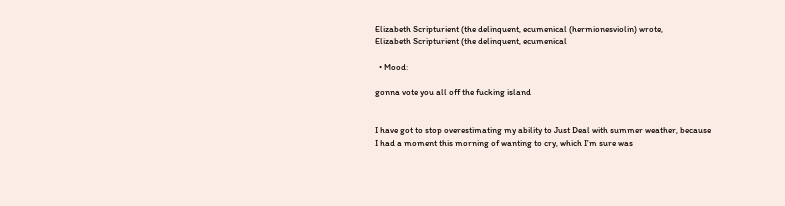Elizabeth Scripturient (the delinquent, ecumenical (hermionesviolin) wrote,
Elizabeth Scripturient (the delinquent, ecumenical

  • Mood:

gonna vote you all off the fucking island


I have got to stop overestimating my ability to Just Deal with summer weather, because I had a moment this morning of wanting to cry, which I'm sure was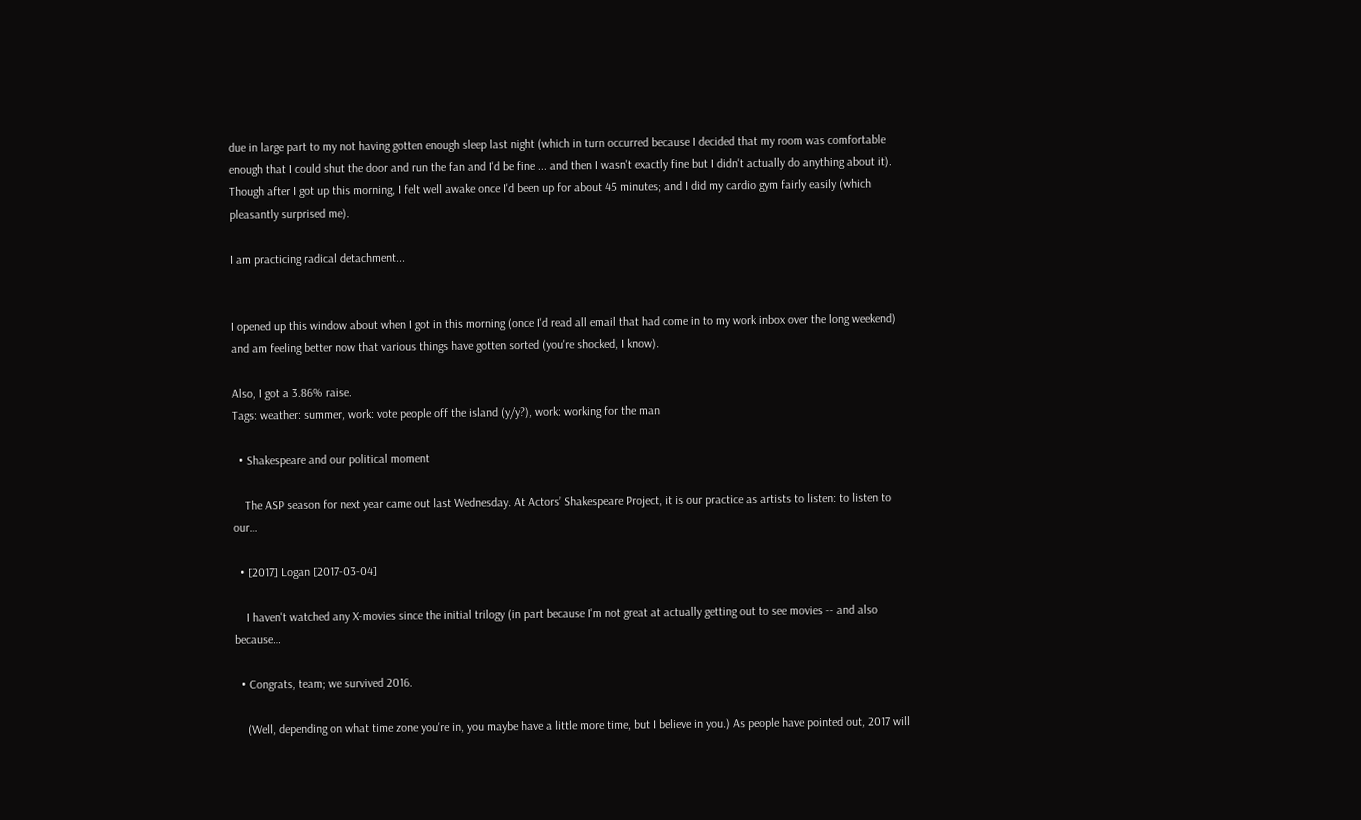due in large part to my not having gotten enough sleep last night (which in turn occurred because I decided that my room was comfortable enough that I could shut the door and run the fan and I'd be fine ... and then I wasn't exactly fine but I didn't actually do anything about it). Though after I got up this morning, I felt well awake once I'd been up for about 45 minutes; and I did my cardio gym fairly easily (which pleasantly surprised me).

I am practicing radical detachment...


I opened up this window about when I got in this morning (once I'd read all email that had come in to my work inbox over the long weekend) and am feeling better now that various things have gotten sorted (you're shocked, I know).

Also, I got a 3.86% raise.
Tags: weather: summer, work: vote people off the island (y/y?), work: working for the man

  • Shakespeare and our political moment

    The ASP season for next year came out last Wednesday. At Actors’ Shakespeare Project, it is our practice as artists to listen: to listen to our…

  • [2017] Logan [2017-03-04]

    I haven't watched any X-movies since the initial trilogy (in part because I'm not great at actually getting out to see movies -- and also because…

  • Congrats, team; we survived 2016.

    (Well, depending on what time zone you're in, you maybe have a little more time, but I believe in you.) As people have pointed out, 2017 will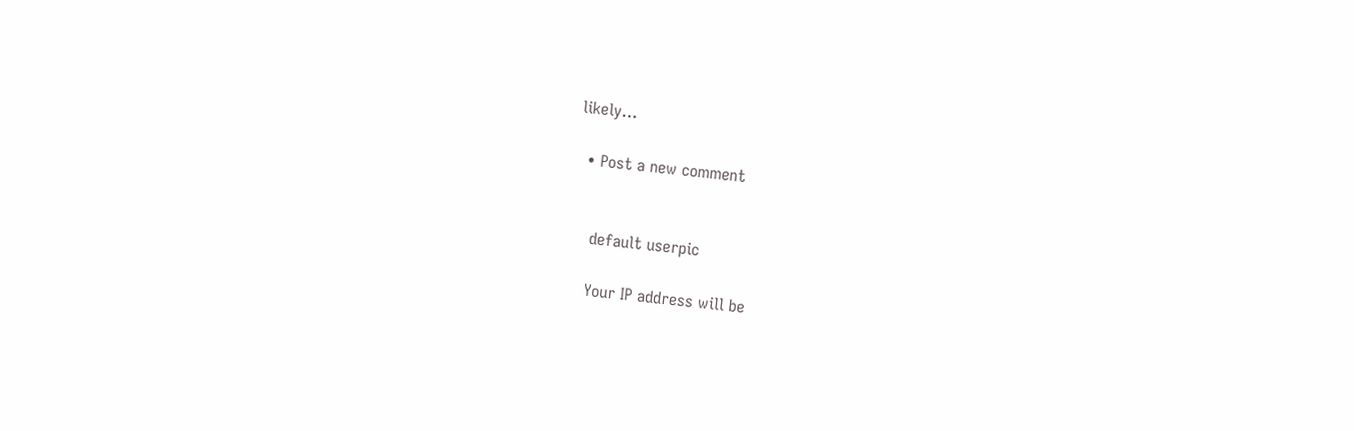likely…

  • Post a new comment


    default userpic

    Your IP address will be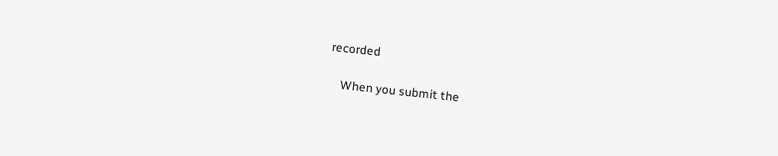recorded

    When you submit the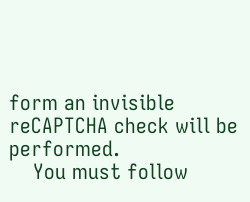form an invisible reCAPTCHA check will be performed.
    You must follow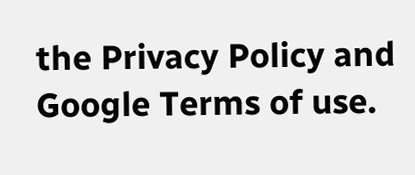the Privacy Policy and Google Terms of use.